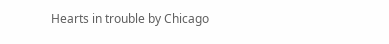Hearts in trouble by Chicago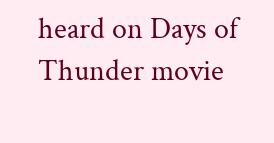heard on Days of Thunder movie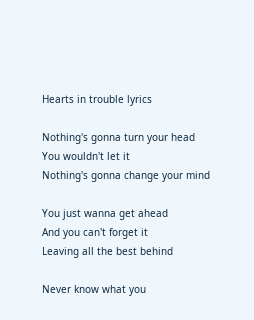Hearts in trouble lyrics

Nothing's gonna turn your head
You wouldn't let it
Nothing's gonna change your mind

You just wanna get ahead
And you can't forget it
Leaving all the best behind

Never know what you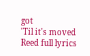got
'Til it's moved
Reed full lyrics